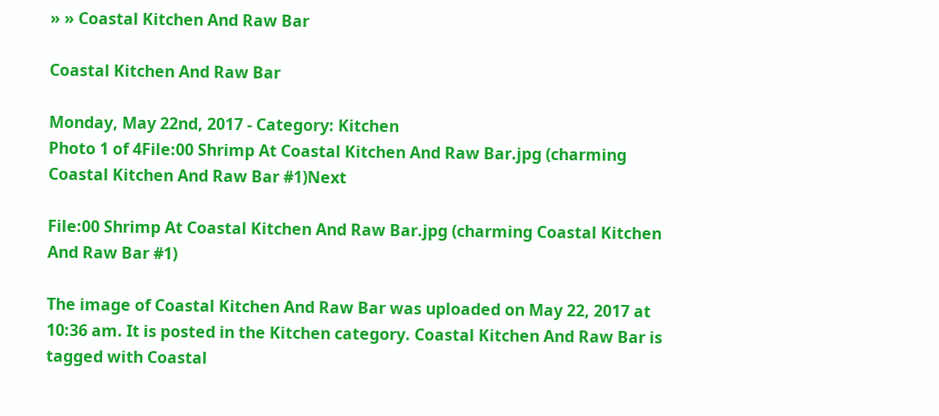» » Coastal Kitchen And Raw Bar

Coastal Kitchen And Raw Bar

Monday, May 22nd, 2017 - Category: Kitchen
Photo 1 of 4File:00 Shrimp At Coastal Kitchen And Raw Bar.jpg (charming Coastal Kitchen And Raw Bar #1)Next

File:00 Shrimp At Coastal Kitchen And Raw Bar.jpg (charming Coastal Kitchen And Raw Bar #1)

The image of Coastal Kitchen And Raw Bar was uploaded on May 22, 2017 at 10:36 am. It is posted in the Kitchen category. Coastal Kitchen And Raw Bar is tagged with Coastal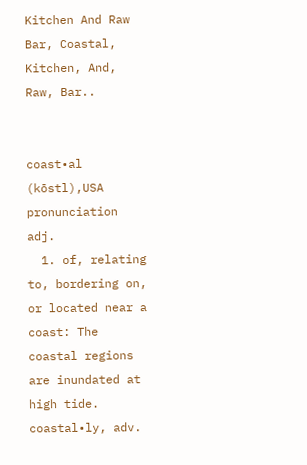Kitchen And Raw Bar, Coastal, Kitchen, And, Raw, Bar..


coast•al (kōstl),USA pronunciation adj.
  1. of, relating to, bordering on, or located near a coast: The coastal regions are inundated at high tide.
coastal•ly, adv.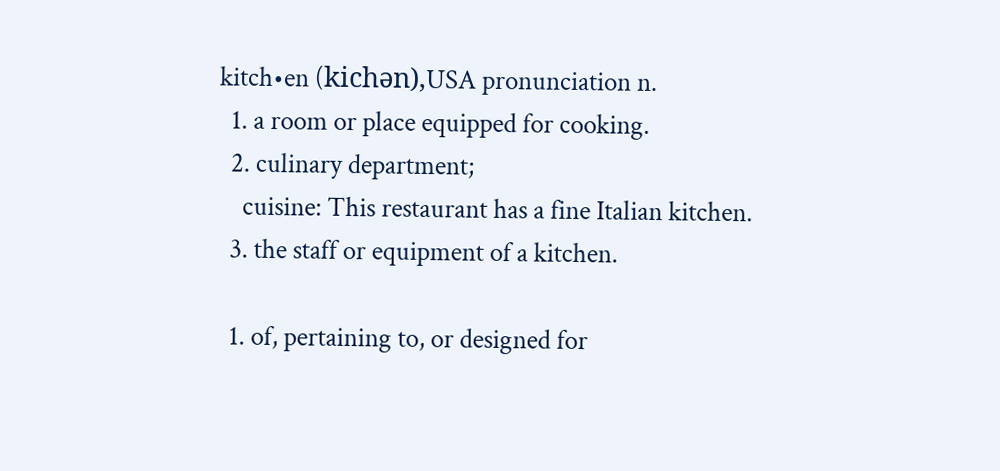kitch•en (kichən),USA pronunciation n.
  1. a room or place equipped for cooking.
  2. culinary department;
    cuisine: This restaurant has a fine Italian kitchen.
  3. the staff or equipment of a kitchen.

  1. of, pertaining to, or designed for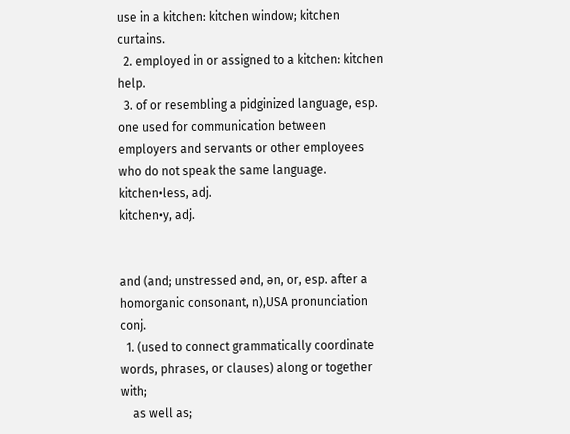use in a kitchen: kitchen window; kitchen curtains.
  2. employed in or assigned to a kitchen: kitchen help.
  3. of or resembling a pidginized language, esp. one used for communication between employers and servants or other employees who do not speak the same language.
kitchen•less, adj.
kitchen•y, adj.


and (and; unstressed ənd, ən, or, esp. after a homorganic consonant, n),USA pronunciation  conj.
  1. (used to connect grammatically coordinate words, phrases, or clauses) along or together with;
    as well as;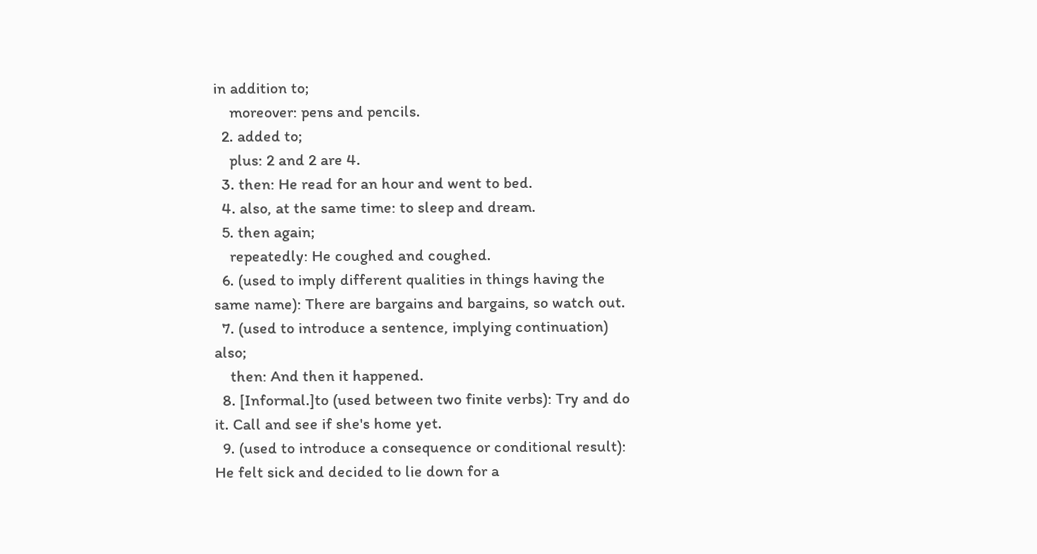in addition to;
    moreover: pens and pencils.
  2. added to;
    plus: 2 and 2 are 4.
  3. then: He read for an hour and went to bed.
  4. also, at the same time: to sleep and dream.
  5. then again;
    repeatedly: He coughed and coughed.
  6. (used to imply different qualities in things having the same name): There are bargains and bargains, so watch out.
  7. (used to introduce a sentence, implying continuation) also;
    then: And then it happened.
  8. [Informal.]to (used between two finite verbs): Try and do it. Call and see if she's home yet.
  9. (used to introduce a consequence or conditional result): He felt sick and decided to lie down for a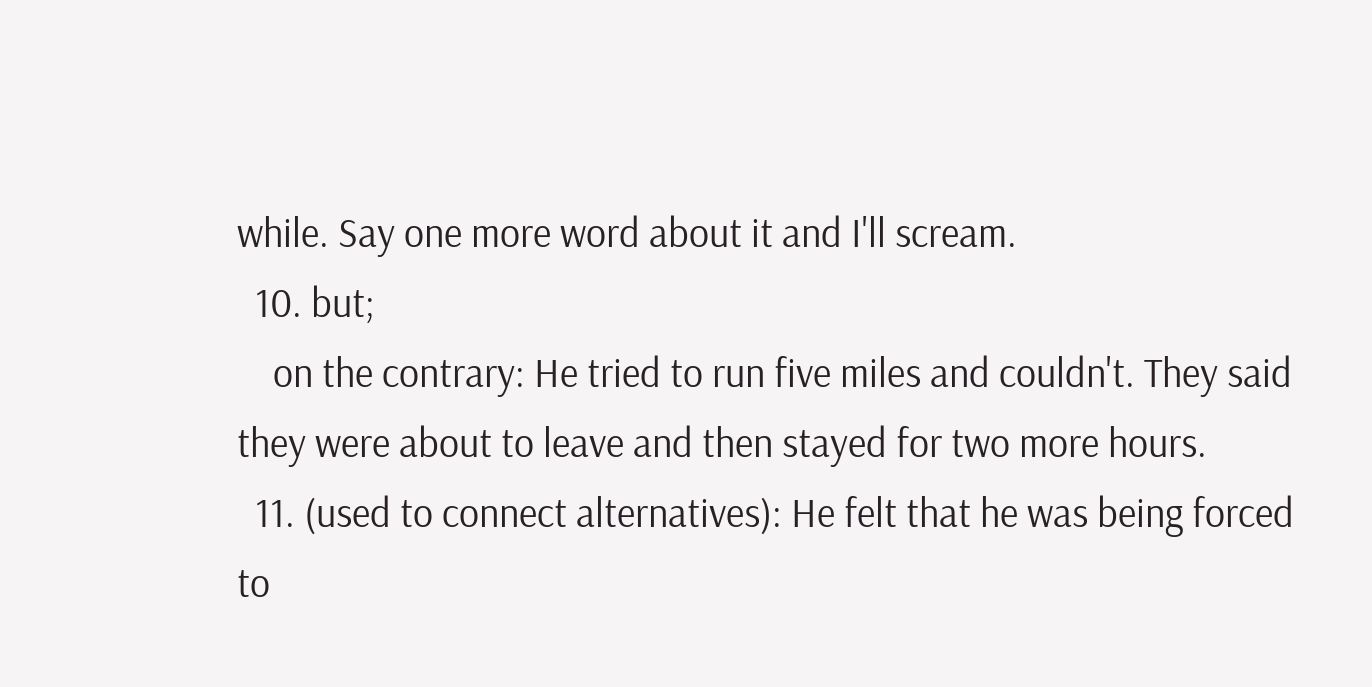while. Say one more word about it and I'll scream.
  10. but;
    on the contrary: He tried to run five miles and couldn't. They said they were about to leave and then stayed for two more hours.
  11. (used to connect alternatives): He felt that he was being forced to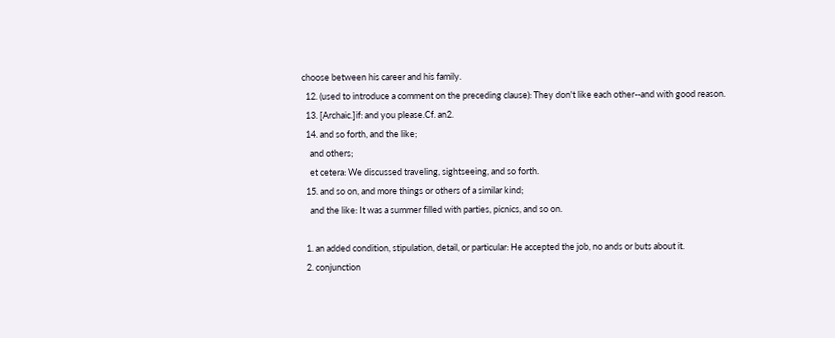choose between his career and his family.
  12. (used to introduce a comment on the preceding clause): They don't like each other--and with good reason.
  13. [Archaic.]if: and you please.Cf. an2.
  14. and so forth, and the like;
    and others;
    et cetera: We discussed traveling, sightseeing, and so forth.
  15. and so on, and more things or others of a similar kind;
    and the like: It was a summer filled with parties, picnics, and so on.

  1. an added condition, stipulation, detail, or particular: He accepted the job, no ands or buts about it.
  2. conjunction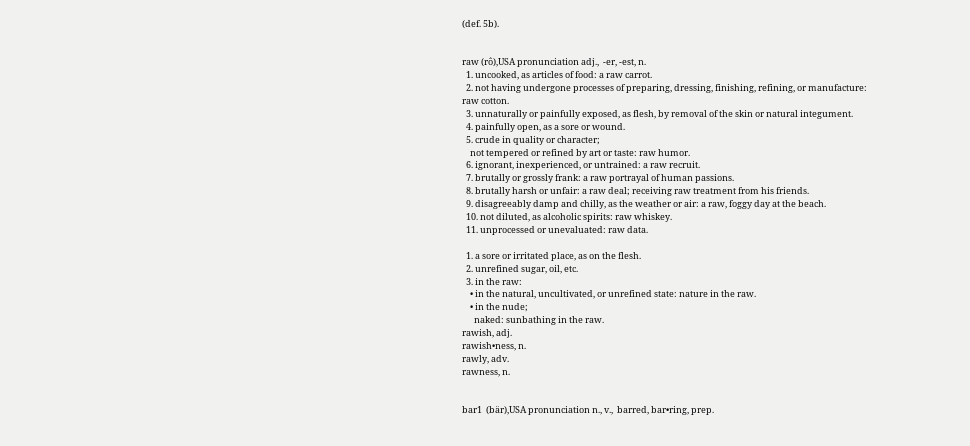(def. 5b).


raw (rô),USA pronunciation adj.,  -er, -est, n.
  1. uncooked, as articles of food: a raw carrot.
  2. not having undergone processes of preparing, dressing, finishing, refining, or manufacture: raw cotton.
  3. unnaturally or painfully exposed, as flesh, by removal of the skin or natural integument.
  4. painfully open, as a sore or wound.
  5. crude in quality or character;
    not tempered or refined by art or taste: raw humor.
  6. ignorant, inexperienced, or untrained: a raw recruit.
  7. brutally or grossly frank: a raw portrayal of human passions.
  8. brutally harsh or unfair: a raw deal; receiving raw treatment from his friends.
  9. disagreeably damp and chilly, as the weather or air: a raw, foggy day at the beach.
  10. not diluted, as alcoholic spirits: raw whiskey.
  11. unprocessed or unevaluated: raw data.

  1. a sore or irritated place, as on the flesh.
  2. unrefined sugar, oil, etc.
  3. in the raw:
    • in the natural, uncultivated, or unrefined state: nature in the raw.
    • in the nude;
      naked: sunbathing in the raw.
rawish, adj.
rawish•ness, n.
rawly, adv.
rawness, n.


bar1  (bär),USA pronunciation n., v.,  barred, bar•ring, prep.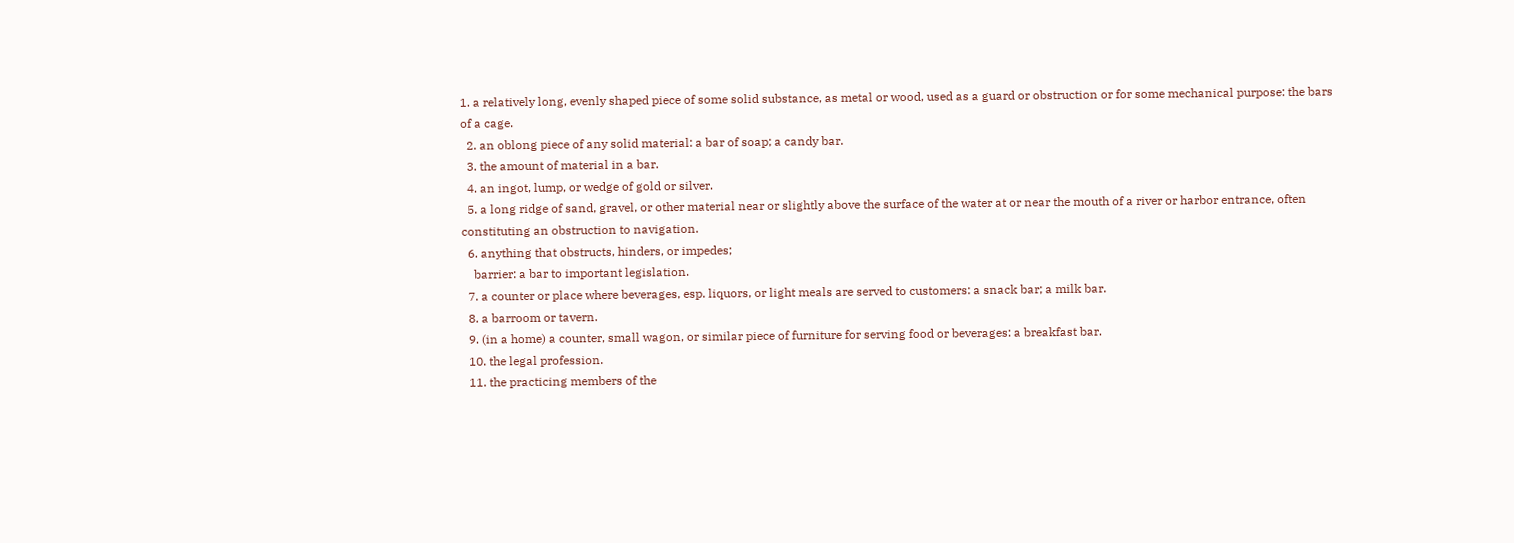1. a relatively long, evenly shaped piece of some solid substance, as metal or wood, used as a guard or obstruction or for some mechanical purpose: the bars of a cage.
  2. an oblong piece of any solid material: a bar of soap; a candy bar.
  3. the amount of material in a bar.
  4. an ingot, lump, or wedge of gold or silver.
  5. a long ridge of sand, gravel, or other material near or slightly above the surface of the water at or near the mouth of a river or harbor entrance, often constituting an obstruction to navigation.
  6. anything that obstructs, hinders, or impedes;
    barrier: a bar to important legislation.
  7. a counter or place where beverages, esp. liquors, or light meals are served to customers: a snack bar; a milk bar.
  8. a barroom or tavern.
  9. (in a home) a counter, small wagon, or similar piece of furniture for serving food or beverages: a breakfast bar.
  10. the legal profession.
  11. the practicing members of the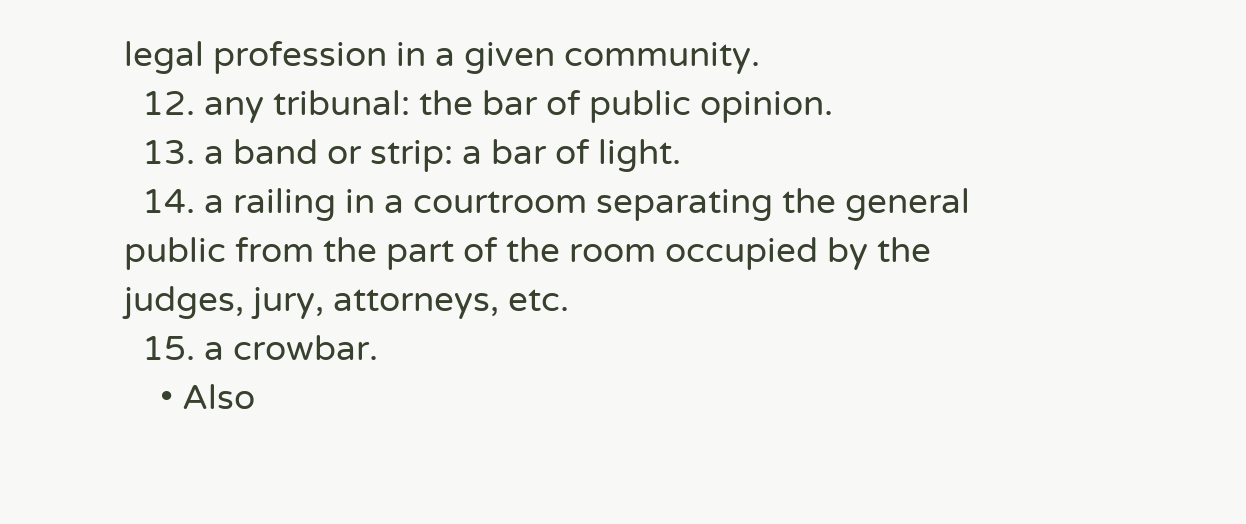legal profession in a given community.
  12. any tribunal: the bar of public opinion.
  13. a band or strip: a bar of light.
  14. a railing in a courtroom separating the general public from the part of the room occupied by the judges, jury, attorneys, etc.
  15. a crowbar.
    • Also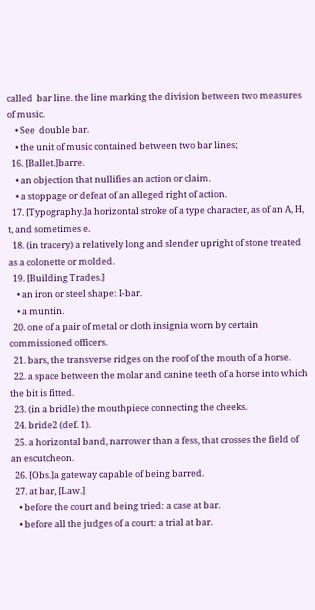called  bar line. the line marking the division between two measures of music.
    • See  double bar.
    • the unit of music contained between two bar lines;
  16. [Ballet.]barre.
    • an objection that nullifies an action or claim.
    • a stoppage or defeat of an alleged right of action.
  17. [Typography.]a horizontal stroke of a type character, as of an A, H, t, and sometimes e.
  18. (in tracery) a relatively long and slender upright of stone treated as a colonette or molded.
  19. [Building Trades.]
    • an iron or steel shape: I-bar.
    • a muntin.
  20. one of a pair of metal or cloth insignia worn by certain commissioned officers.
  21. bars, the transverse ridges on the roof of the mouth of a horse.
  22. a space between the molar and canine teeth of a horse into which the bit is fitted.
  23. (in a bridle) the mouthpiece connecting the cheeks.
  24. bride2 (def. 1).
  25. a horizontal band, narrower than a fess, that crosses the field of an escutcheon.
  26. [Obs.]a gateway capable of being barred.
  27. at bar, [Law.]
    • before the court and being tried: a case at bar.
    • before all the judges of a court: a trial at bar.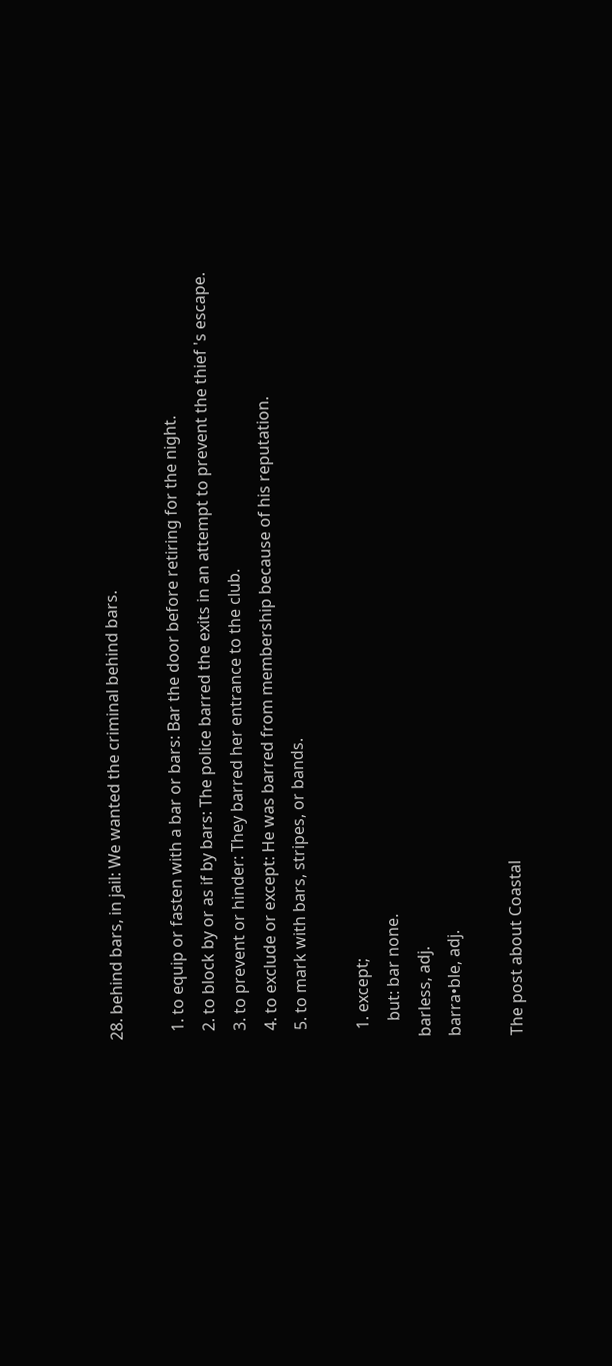28. behind bars, in jail: We wanted the criminal behind bars.

  1. to equip or fasten with a bar or bars: Bar the door before retiring for the night.
  2. to block by or as if by bars: The police barred the exits in an attempt to prevent the thief 's escape.
  3. to prevent or hinder: They barred her entrance to the club.
  4. to exclude or except: He was barred from membership because of his reputation.
  5. to mark with bars, stripes, or bands.

  1. except;
    but: bar none.
barless, adj.
barra•ble, adj.

The post about Coastal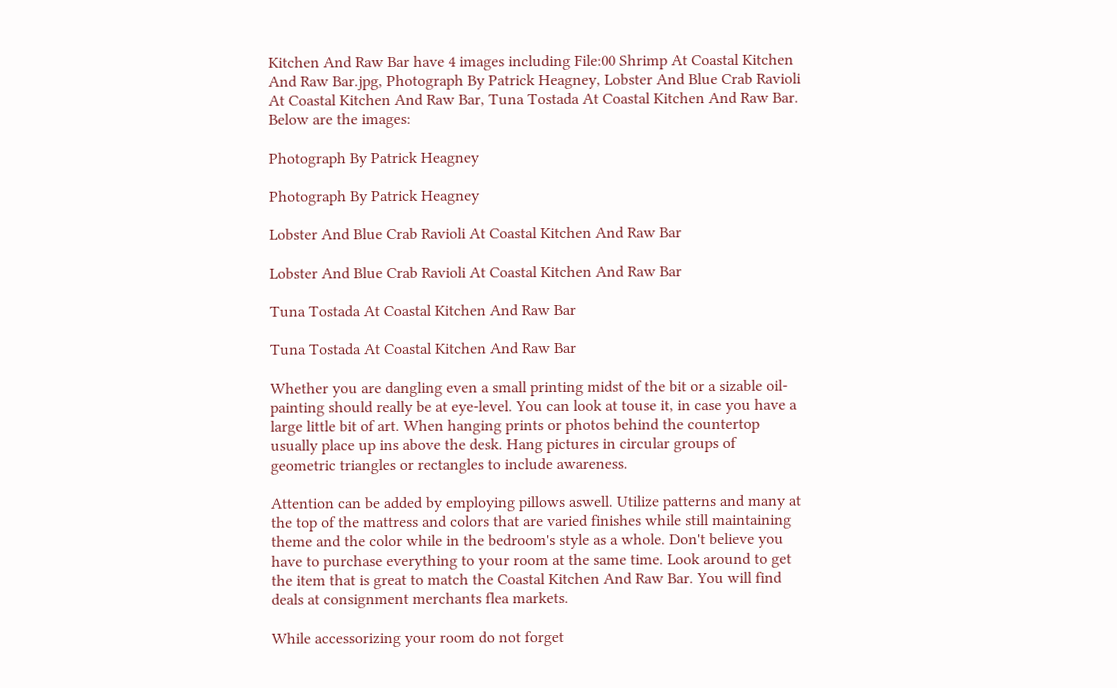Kitchen And Raw Bar have 4 images including File:00 Shrimp At Coastal Kitchen And Raw Bar.jpg, Photograph By Patrick Heagney, Lobster And Blue Crab Ravioli At Coastal Kitchen And Raw Bar, Tuna Tostada At Coastal Kitchen And Raw Bar. Below are the images:

Photograph By Patrick Heagney

Photograph By Patrick Heagney

Lobster And Blue Crab Ravioli At Coastal Kitchen And Raw Bar

Lobster And Blue Crab Ravioli At Coastal Kitchen And Raw Bar

Tuna Tostada At Coastal Kitchen And Raw Bar

Tuna Tostada At Coastal Kitchen And Raw Bar

Whether you are dangling even a small printing midst of the bit or a sizable oil-painting should really be at eye-level. You can look at touse it, in case you have a large little bit of art. When hanging prints or photos behind the countertop usually place up ins above the desk. Hang pictures in circular groups of geometric triangles or rectangles to include awareness.

Attention can be added by employing pillows aswell. Utilize patterns and many at the top of the mattress and colors that are varied finishes while still maintaining theme and the color while in the bedroom's style as a whole. Don't believe you have to purchase everything to your room at the same time. Look around to get the item that is great to match the Coastal Kitchen And Raw Bar. You will find deals at consignment merchants flea markets.

While accessorizing your room do not forget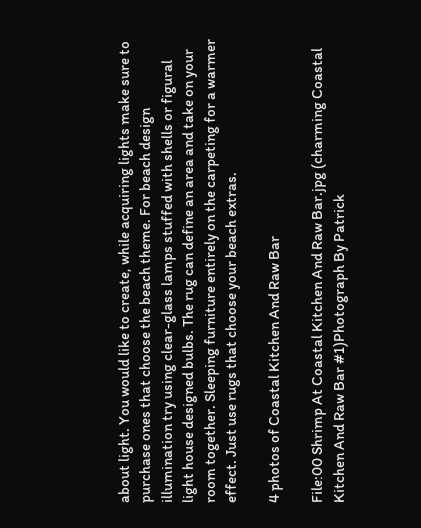about light. You would like to create, while acquiring lights make sure to purchase ones that choose the beach theme. For beach design illumination try using clear-glass lamps stuffed with shells or figural light house designed bulbs. The rug can define an area and take on your room together. Sleeping furniture entirely on the carpeting for a warmer effect. Just use rugs that choose your beach extras.

4 photos of Coastal Kitchen And Raw Bar

File:00 Shrimp At Coastal Kitchen And Raw Bar.jpg (charming Coastal Kitchen And Raw Bar #1)Photograph By Patrick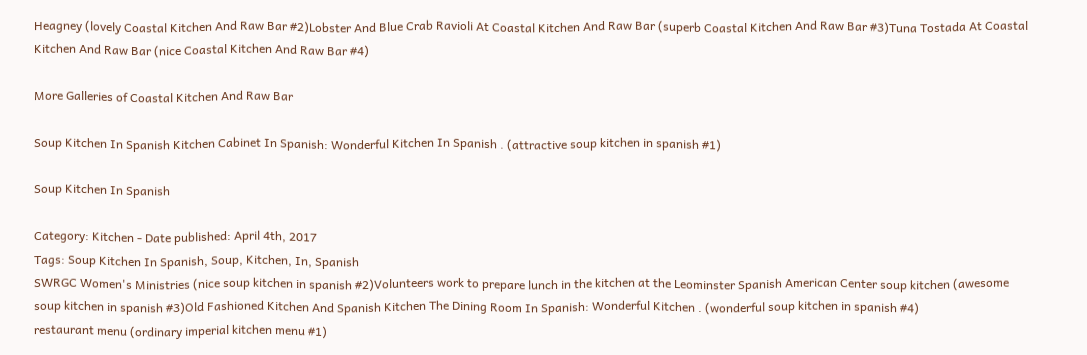Heagney (lovely Coastal Kitchen And Raw Bar #2)Lobster And Blue Crab Ravioli At Coastal Kitchen And Raw Bar (superb Coastal Kitchen And Raw Bar #3)Tuna Tostada At Coastal Kitchen And Raw Bar (nice Coastal Kitchen And Raw Bar #4)

More Galleries of Coastal Kitchen And Raw Bar

Soup Kitchen In Spanish Kitchen Cabinet In Spanish: Wonderful Kitchen In Spanish . (attractive soup kitchen in spanish #1)

Soup Kitchen In Spanish

Category: Kitchen - Date published: April 4th, 2017
Tags: Soup Kitchen In Spanish, Soup, Kitchen, In, Spanish
SWRGC Women's Ministries (nice soup kitchen in spanish #2)Volunteers work to prepare lunch in the kitchen at the Leominster Spanish American Center soup kitchen (awesome soup kitchen in spanish #3)Old Fashioned Kitchen And Spanish Kitchen The Dining Room In Spanish: Wonderful Kitchen . (wonderful soup kitchen in spanish #4)
restaurant menu (ordinary imperial kitchen menu #1)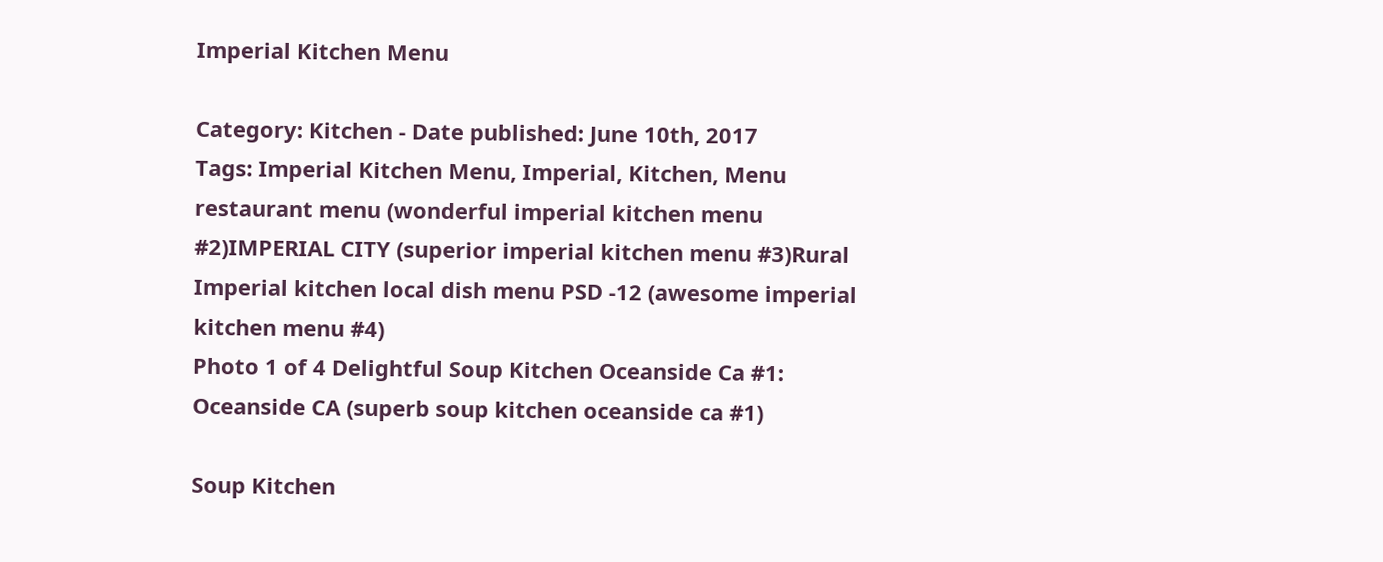Imperial Kitchen Menu

Category: Kitchen - Date published: June 10th, 2017
Tags: Imperial Kitchen Menu, Imperial, Kitchen, Menu
restaurant menu (wonderful imperial kitchen menu #2)IMPERIAL CITY (superior imperial kitchen menu #3)Rural Imperial kitchen local dish menu PSD -12 (awesome imperial kitchen menu #4)
Photo 1 of 4 Delightful Soup Kitchen Oceanside Ca #1: Oceanside CA (superb soup kitchen oceanside ca #1)

Soup Kitchen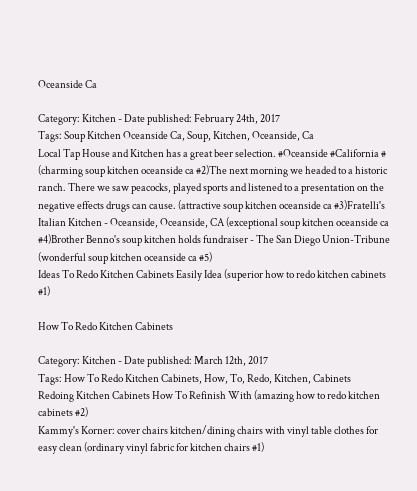Oceanside Ca

Category: Kitchen - Date published: February 24th, 2017
Tags: Soup Kitchen Oceanside Ca, Soup, Kitchen, Oceanside, Ca
Local Tap House and Kitchen has a great beer selection. #Oceanside #California # (charming soup kitchen oceanside ca #2)The next morning we headed to a historic ranch. There we saw peacocks, played sports and listened to a presentation on the negative effects drugs can cause. (attractive soup kitchen oceanside ca #3)Fratelli's Italian Kitchen - Oceanside, Oceanside, CA (exceptional soup kitchen oceanside ca #4)Brother Benno's soup kitchen holds fundraiser - The San Diego Union-Tribune (wonderful soup kitchen oceanside ca #5)
Ideas To Redo Kitchen Cabinets Easily Idea (superior how to redo kitchen cabinets #1)

How To Redo Kitchen Cabinets

Category: Kitchen - Date published: March 12th, 2017
Tags: How To Redo Kitchen Cabinets, How, To, Redo, Kitchen, Cabinets
Redoing Kitchen Cabinets How To Refinish With (amazing how to redo kitchen cabinets #2)
Kammy's Korner: cover chairs kitchen/dining chairs with vinyl table clothes for easy clean (ordinary vinyl fabric for kitchen chairs #1)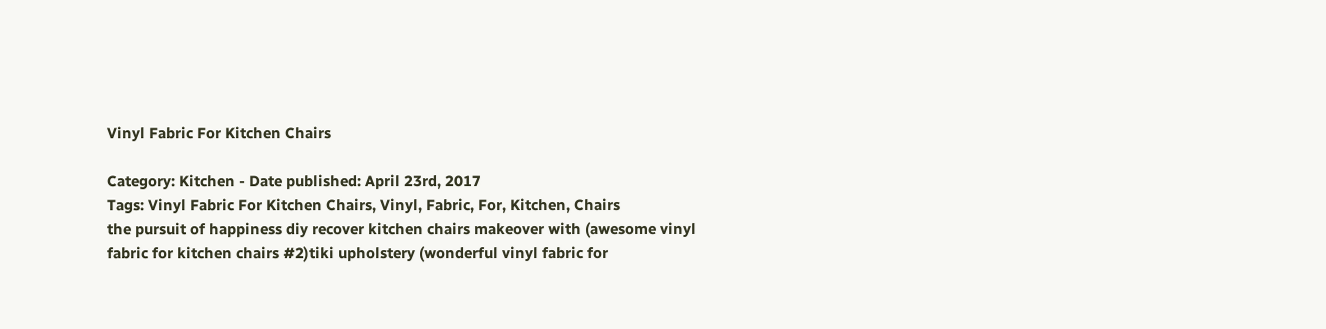Vinyl Fabric For Kitchen Chairs

Category: Kitchen - Date published: April 23rd, 2017
Tags: Vinyl Fabric For Kitchen Chairs, Vinyl, Fabric, For, Kitchen, Chairs
the pursuit of happiness diy recover kitchen chairs makeover with (awesome vinyl fabric for kitchen chairs #2)tiki upholstery (wonderful vinyl fabric for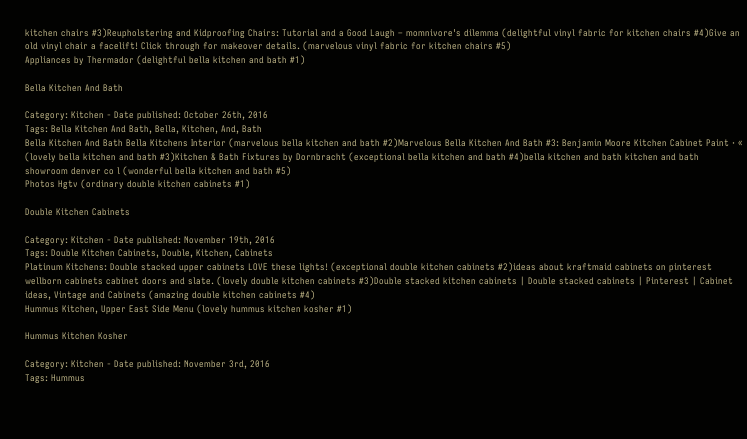kitchen chairs #3)Reupholstering and Kidproofing Chairs: Tutorial and a Good Laugh – momnivore's dilemma (delightful vinyl fabric for kitchen chairs #4)Give an old vinyl chair a facelift! Click through for makeover details. (marvelous vinyl fabric for kitchen chairs #5)
Appliances by Thermador (delightful bella kitchen and bath #1)

Bella Kitchen And Bath

Category: Kitchen - Date published: October 26th, 2016
Tags: Bella Kitchen And Bath, Bella, Kitchen, And, Bath
Bella Kitchen And Bath Bella Kitchens Interior (marvelous bella kitchen and bath #2)Marvelous Bella Kitchen And Bath #3: Benjamin Moore Kitchen Cabinet Paint · « (lovely bella kitchen and bath #3)Kitchen & Bath Fixtures by Dornbracht (exceptional bella kitchen and bath #4)bella kitchen and bath kitchen and bath showroom denver co l (wonderful bella kitchen and bath #5)
Photos Hgtv (ordinary double kitchen cabinets #1)

Double Kitchen Cabinets

Category: Kitchen - Date published: November 19th, 2016
Tags: Double Kitchen Cabinets, Double, Kitchen, Cabinets
Platinum Kitchens: Double stacked upper cabinets LOVE these lights! (exceptional double kitchen cabinets #2)ideas about kraftmaid cabinets on pinterest wellborn cabinets cabinet doors and slate. (lovely double kitchen cabinets #3)Double stacked kitchen cabinets | Double stacked cabinets | Pinterest | Cabinet ideas, Vintage and Cabinets (amazing double kitchen cabinets #4)
Hummus Kitchen, Upper East Side Menu (lovely hummus kitchen kosher #1)

Hummus Kitchen Kosher

Category: Kitchen - Date published: November 3rd, 2016
Tags: Hummus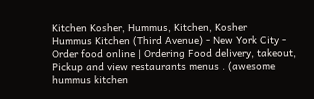Kitchen Kosher, Hummus, Kitchen, Kosher
Hummus Kitchen (Third Avenue) - New York City - Order food online | Ordering Food delivery, takeout, Pickup and view restaurants menus . (awesome hummus kitchen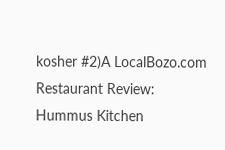kosher #2)A LocalBozo.com Restaurant Review: Hummus Kitchen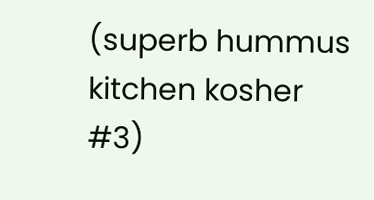(superb hummus kitchen kosher #3)